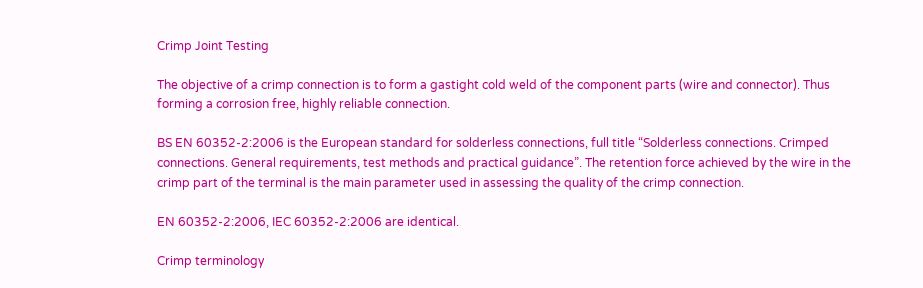Crimp Joint Testing

The objective of a crimp connection is to form a gastight cold weld of the component parts (wire and connector). Thus forming a corrosion free, highly reliable connection.

BS EN 60352-2:2006 is the European standard for solderless connections, full title “Solderless connections. Crimped connections. General requirements, test methods and practical guidance”. The retention force achieved by the wire in the crimp part of the terminal is the main parameter used in assessing the quality of the crimp connection.

EN 60352-2:2006, IEC 60352-2:2006 are identical.

Crimp terminology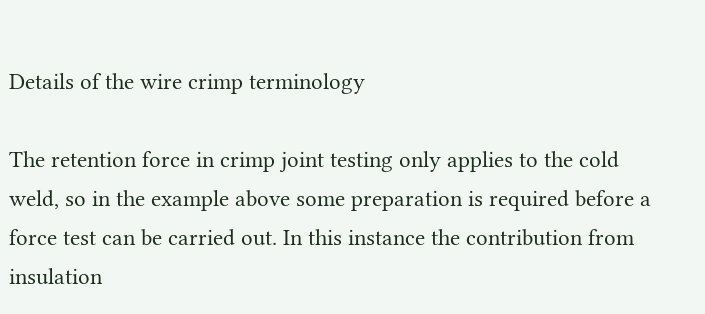Details of the wire crimp terminology

The retention force in crimp joint testing only applies to the cold weld, so in the example above some preparation is required before a force test can be carried out. In this instance the contribution from insulation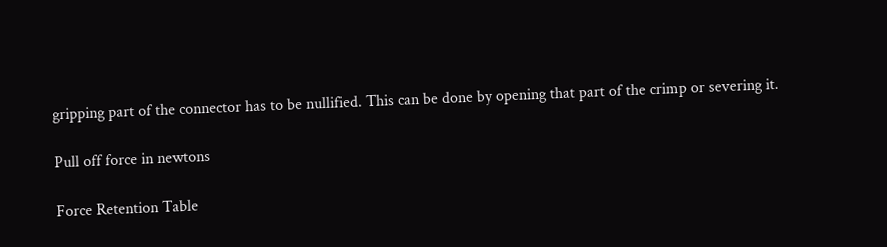gripping part of the connector has to be nullified. This can be done by opening that part of the crimp or severing it.

Pull off force in newtons

Force Retention Table